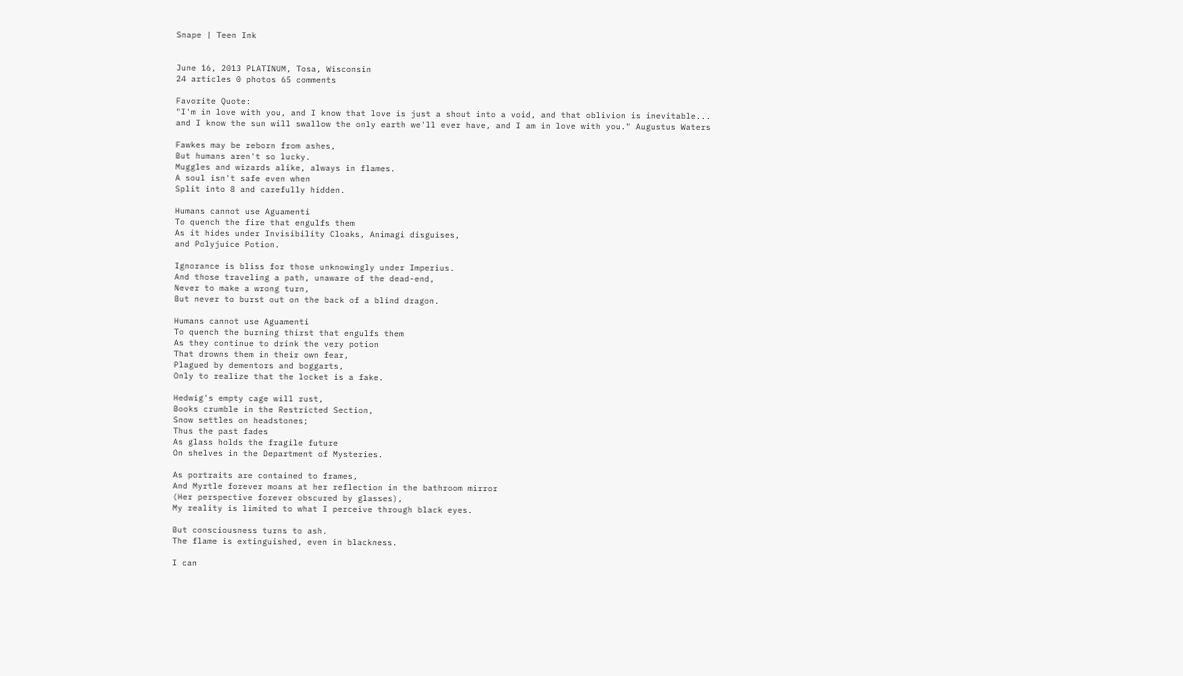Snape | Teen Ink


June 16, 2013 PLATINUM, Tosa, Wisconsin
24 articles 0 photos 65 comments

Favorite Quote:
"I'm in love with you, and I know that love is just a shout into a void, and that oblivion is inevitable... and I know the sun will swallow the only earth we'll ever have, and I am in love with you." Augustus Waters

Fawkes may be reborn from ashes,
But humans aren't so lucky.
Muggles and wizards alike, always in flames.
A soul isn't safe even when
Split into 8 and carefully hidden.

Humans cannot use Aguamenti
To quench the fire that engulfs them
As it hides under Invisibility Cloaks, Animagi disguises,
and Polyjuice Potion.

Ignorance is bliss for those unknowingly under Imperius.
And those traveling a path, unaware of the dead-end,
Never to make a wrong turn,
But never to burst out on the back of a blind dragon.

Humans cannot use Aguamenti
To quench the burning thirst that engulfs them
As they continue to drink the very potion
That drowns them in their own fear,
Plagued by dementors and boggarts,
Only to realize that the locket is a fake.

Hedwig's empty cage will rust,
Books crumble in the Restricted Section,
Snow settles on headstones;
Thus the past fades
As glass holds the fragile future
On shelves in the Department of Mysteries.

As portraits are contained to frames,
And Myrtle forever moans at her reflection in the bathroom mirror
(Her perspective forever obscured by glasses),
My reality is limited to what I perceive through black eyes.

But consciousness turns to ash.
The flame is extinguished, even in blackness.

I can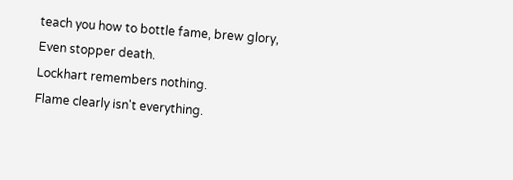teach you how to bottle fame, brew glory,
Even stopper death.
Lockhart remembers nothing.
Flame clearly isn't everything.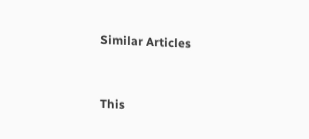Similar Articles


This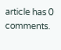article has 0 comments.